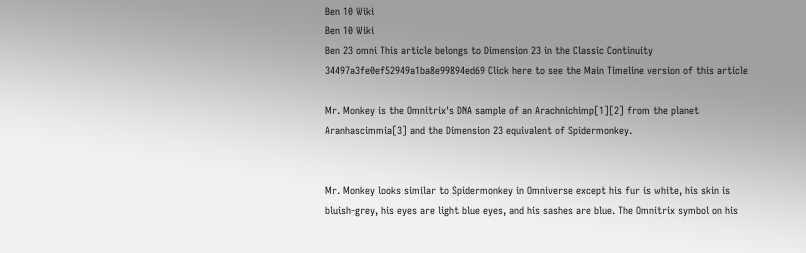Ben 10 Wiki
Ben 10 Wiki
Ben 23 omni This article belongs to Dimension 23 in the Classic Continuity
34497a3fe0ef52949a1ba8e99894ed69 Click here to see the Main Timeline version of this article

Mr. Monkey is the Omnitrix's DNA sample of an Arachnichimp[1][2] from the planet Aranhascimmia[3] and the Dimension 23 equivalent of Spidermonkey.


Mr. Monkey looks similar to Spidermonkey in Omniverse except his fur is white, his skin is bluish-grey, his eyes are light blue eyes, and his sashes are blue. The Omnitrix symbol on his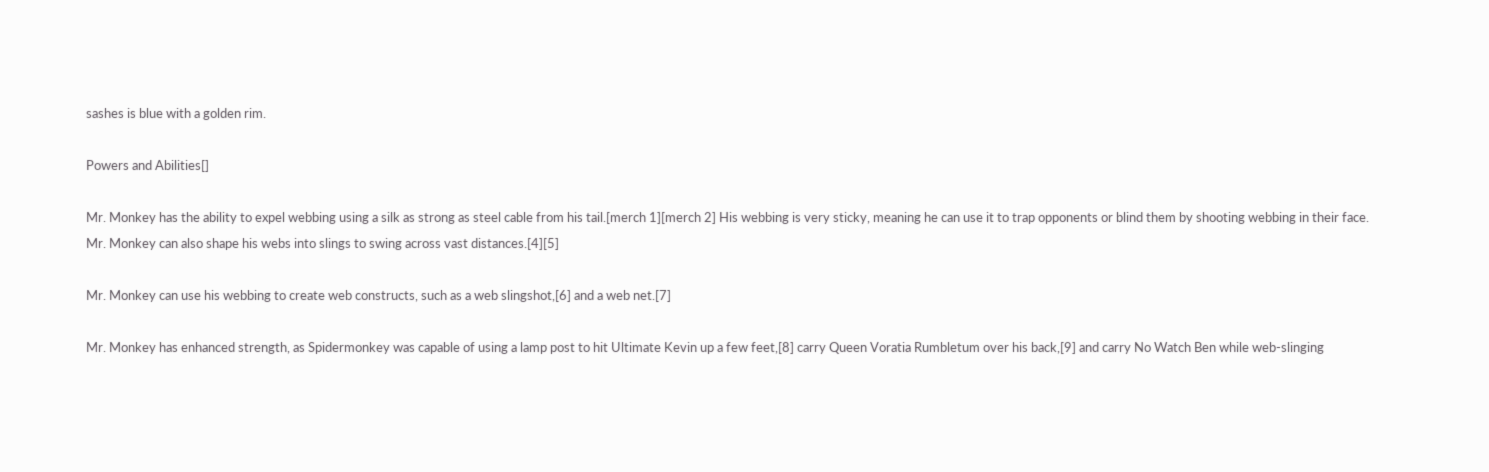sashes is blue with a golden rim.

Powers and Abilities[]

Mr. Monkey has the ability to expel webbing using a silk as strong as steel cable from his tail.[merch 1][merch 2] His webbing is very sticky, meaning he can use it to trap opponents or blind them by shooting webbing in their face. Mr. Monkey can also shape his webs into slings to swing across vast distances.[4][5]

Mr. Monkey can use his webbing to create web constructs, such as a web slingshot,[6] and a web net.[7]

Mr. Monkey has enhanced strength, as Spidermonkey was capable of using a lamp post to hit Ultimate Kevin up a few feet,[8] carry Queen Voratia Rumbletum over his back,[9] and carry No Watch Ben while web-slinging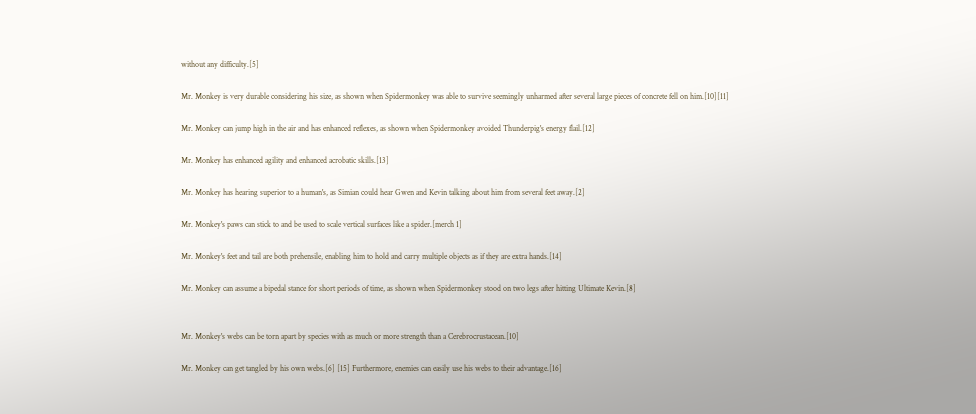without any difficulty.[5]

Mr. Monkey is very durable considering his size, as shown when Spidermonkey was able to survive seemingly unharmed after several large pieces of concrete fell on him.[10][11]

Mr. Monkey can jump high in the air and has enhanced reflexes, as shown when Spidermonkey avoided Thunderpig's energy flail.[12]

Mr. Monkey has enhanced agility and enhanced acrobatic skills.[13]

Mr. Monkey has hearing superior to a human's, as Simian could hear Gwen and Kevin talking about him from several feet away.[2]

Mr. Monkey's paws can stick to and be used to scale vertical surfaces like a spider.[merch 1]

Mr. Monkey's feet and tail are both prehensile, enabling him to hold and carry multiple objects as if they are extra hands.[14]

Mr. Monkey can assume a bipedal stance for short periods of time, as shown when Spidermonkey stood on two legs after hitting Ultimate Kevin.[8]


Mr. Monkey's webs can be torn apart by species with as much or more strength than a Cerebrocrustacean.[10]

Mr. Monkey can get tangled by his own webs.[6] [15] Furthermore, enemies can easily use his webs to their advantage.[16]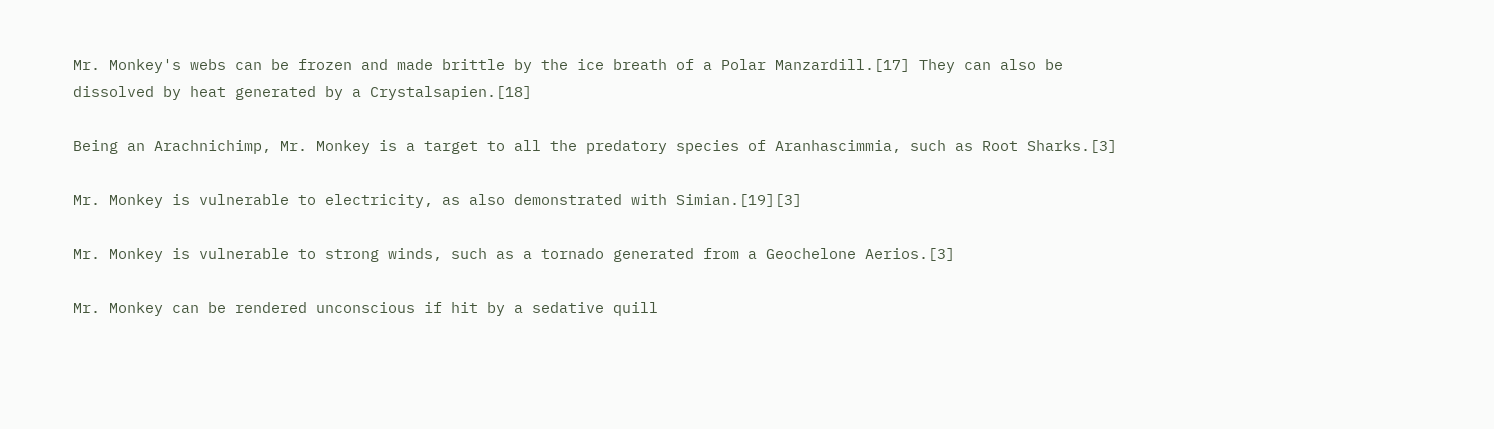Mr. Monkey's webs can be frozen and made brittle by the ice breath of a Polar Manzardill.[17] They can also be dissolved by heat generated by a Crystalsapien.[18]

Being an Arachnichimp, Mr. Monkey is a target to all the predatory species of Aranhascimmia, such as Root Sharks.[3]

Mr. Monkey is vulnerable to electricity, as also demonstrated with Simian.[19][3]

Mr. Monkey is vulnerable to strong winds, such as a tornado generated from a Geochelone Aerios.[3]

Mr. Monkey can be rendered unconscious if hit by a sedative quill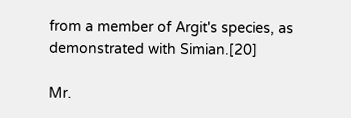from a member of Argit's species, as demonstrated with Simian.[20]

Mr.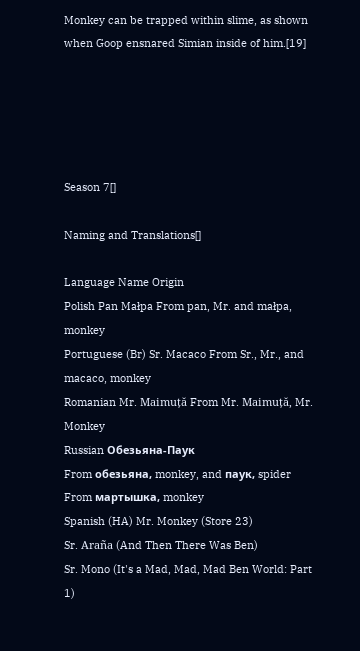Monkey can be trapped within slime, as shown when Goop ensnared Simian inside of him.[19]





Season 7[]

Naming and Translations[]

Language Name Origin
Polish Pan Małpa From pan, Mr. and małpa, monkey
Portuguese (Br) Sr. Macaco From Sr., Mr., and macaco, monkey
Romanian Mr. Maimuță From Mr. Maimuță, Mr. Monkey
Russian Обезьяна-Паук
From обезьяна, monkey, and паук, spider
From мартышка, monkey
Spanish (HA) Mr. Monkey (Store 23)
Sr. Araña (And Then There Was Ben)
Sr. Mono (It's a Mad, Mad, Mad Ben World: Part 1)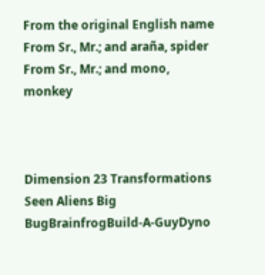From the original English name
From Sr., Mr.; and araña, spider
From Sr., Mr.; and mono, monkey



Dimension 23 Transformations
Seen Aliens Big BugBrainfrogBuild-A-GuyDyno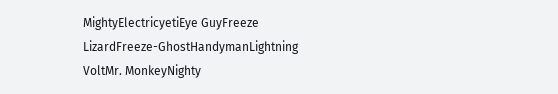MightyElectricyetiEye GuyFreeze LizardFreeze-GhostHandymanLightning VoltMr. MonkeyNighty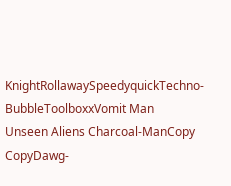KnightRollawaySpeedyquickTechno-BubbleToolboxxVomit Man
Unseen Aliens Charcoal-ManCopy CopyDawg-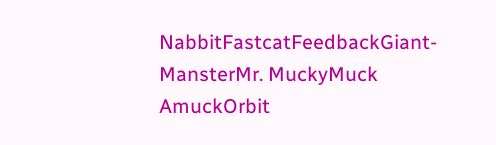NabbitFastcatFeedbackGiant-MansterMr. MuckyMuck AmuckOrbit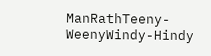ManRathTeeny-WeenyWindy-Hindy